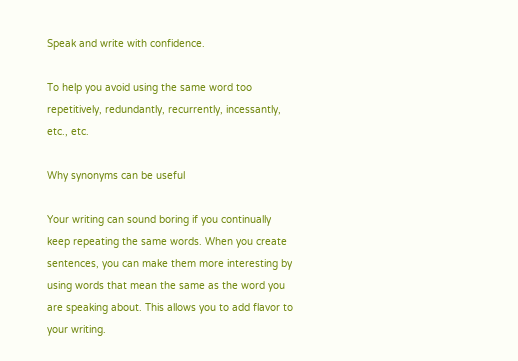Speak and write with confidence.

To help you avoid using the same word too repetitively, redundantly, recurrently, incessantly, etc., etc.

Why synonyms can be useful

Your writing can sound boring if you continually keep repeating the same words. When you create sentences, you can make them more interesting by using words that mean the same as the word you are speaking about. This allows you to add flavor to your writing.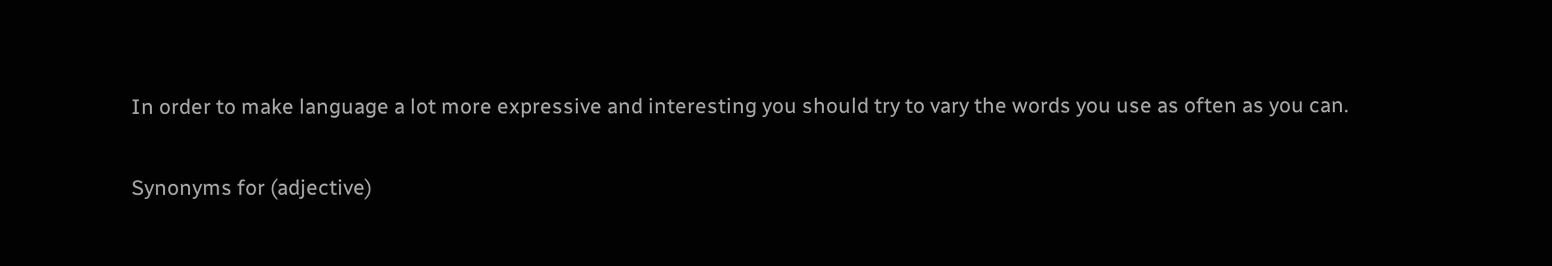In order to make language a lot more expressive and interesting you should try to vary the words you use as often as you can.

Synonyms for (adjective)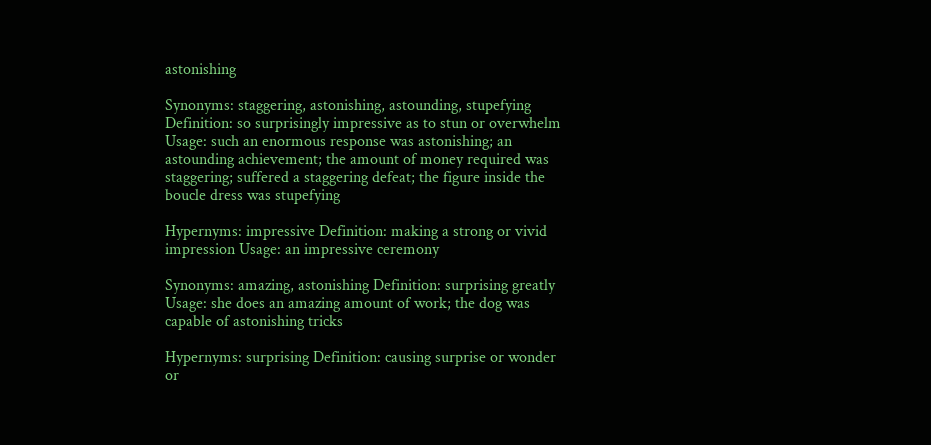astonishing

Synonyms: staggering, astonishing, astounding, stupefying Definition: so surprisingly impressive as to stun or overwhelm Usage: such an enormous response was astonishing; an astounding achievement; the amount of money required was staggering; suffered a staggering defeat; the figure inside the boucle dress was stupefying

Hypernyms: impressive Definition: making a strong or vivid impression Usage: an impressive ceremony

Synonyms: amazing, astonishing Definition: surprising greatly Usage: she does an amazing amount of work; the dog was capable of astonishing tricks

Hypernyms: surprising Definition: causing surprise or wonder or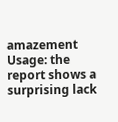amazement Usage: the report shows a surprising lack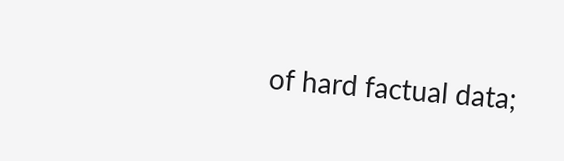of hard factual data;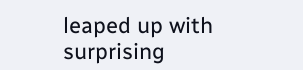leaped up with surprising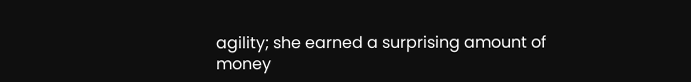agility; she earned a surprising amount of money